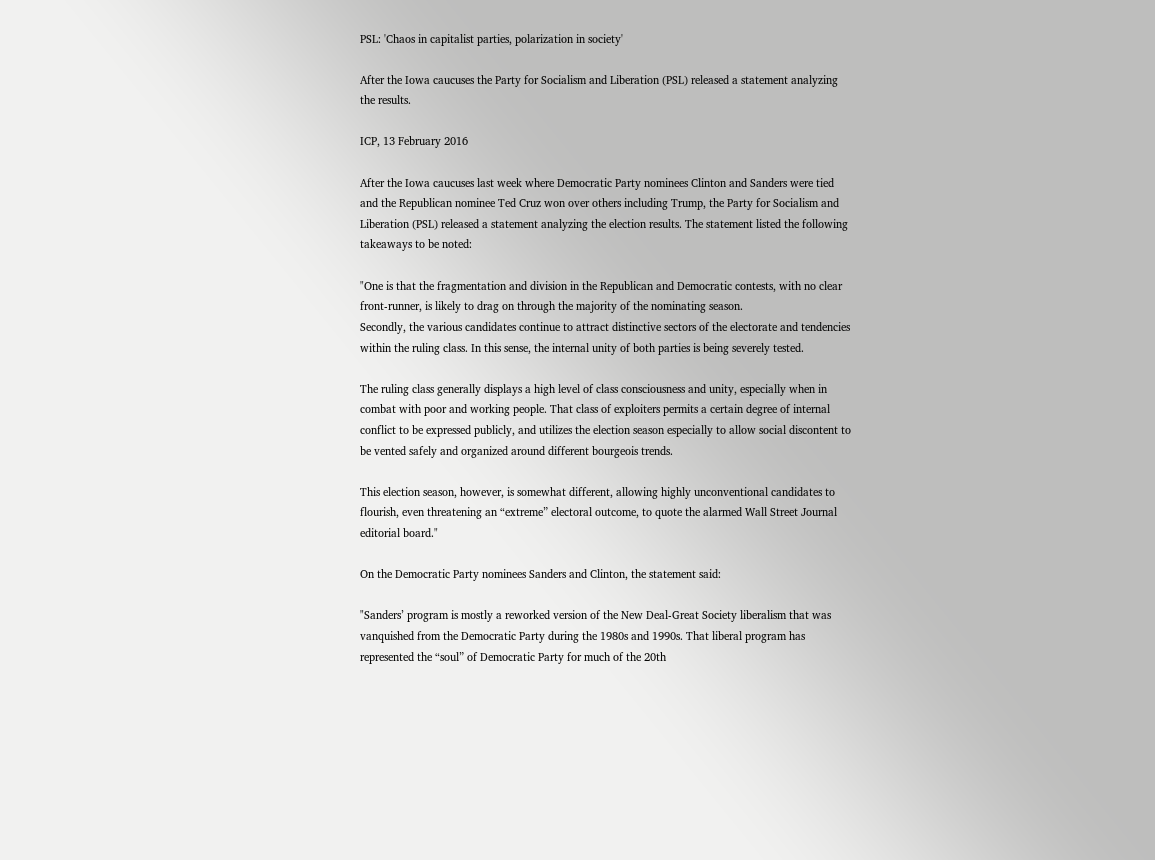PSL: 'Chaos in capitalist parties, polarization in society'

After the Iowa caucuses the Party for Socialism and Liberation (PSL) released a statement analyzing the results.

ICP, 13 February 2016

After the Iowa caucuses last week where Democratic Party nominees Clinton and Sanders were tied and the Republican nominee Ted Cruz won over others including Trump, the Party for Socialism and Liberation (PSL) released a statement analyzing the election results. The statement listed the following takeaways to be noted:

"One is that the fragmentation and division in the Republican and Democratic contests, with no clear front-runner, is likely to drag on through the majority of the nominating season.
Secondly, the various candidates continue to attract distinctive sectors of the electorate and tendencies within the ruling class. In this sense, the internal unity of both parties is being severely tested.

The ruling class generally displays a high level of class consciousness and unity, especially when in combat with poor and working people. That class of exploiters permits a certain degree of internal conflict to be expressed publicly, and utilizes the election season especially to allow social discontent to be vented safely and organized around different bourgeois trends.

This election season, however, is somewhat different, allowing highly unconventional candidates to flourish, even threatening an “extreme” electoral outcome, to quote the alarmed Wall Street Journal editorial board."

On the Democratic Party nominees Sanders and Clinton, the statement said:

"Sanders’ program is mostly a reworked version of the New Deal-Great Society liberalism that was vanquished from the Democratic Party during the 1980s and 1990s. That liberal program has represented the “soul” of Democratic Party for much of the 20th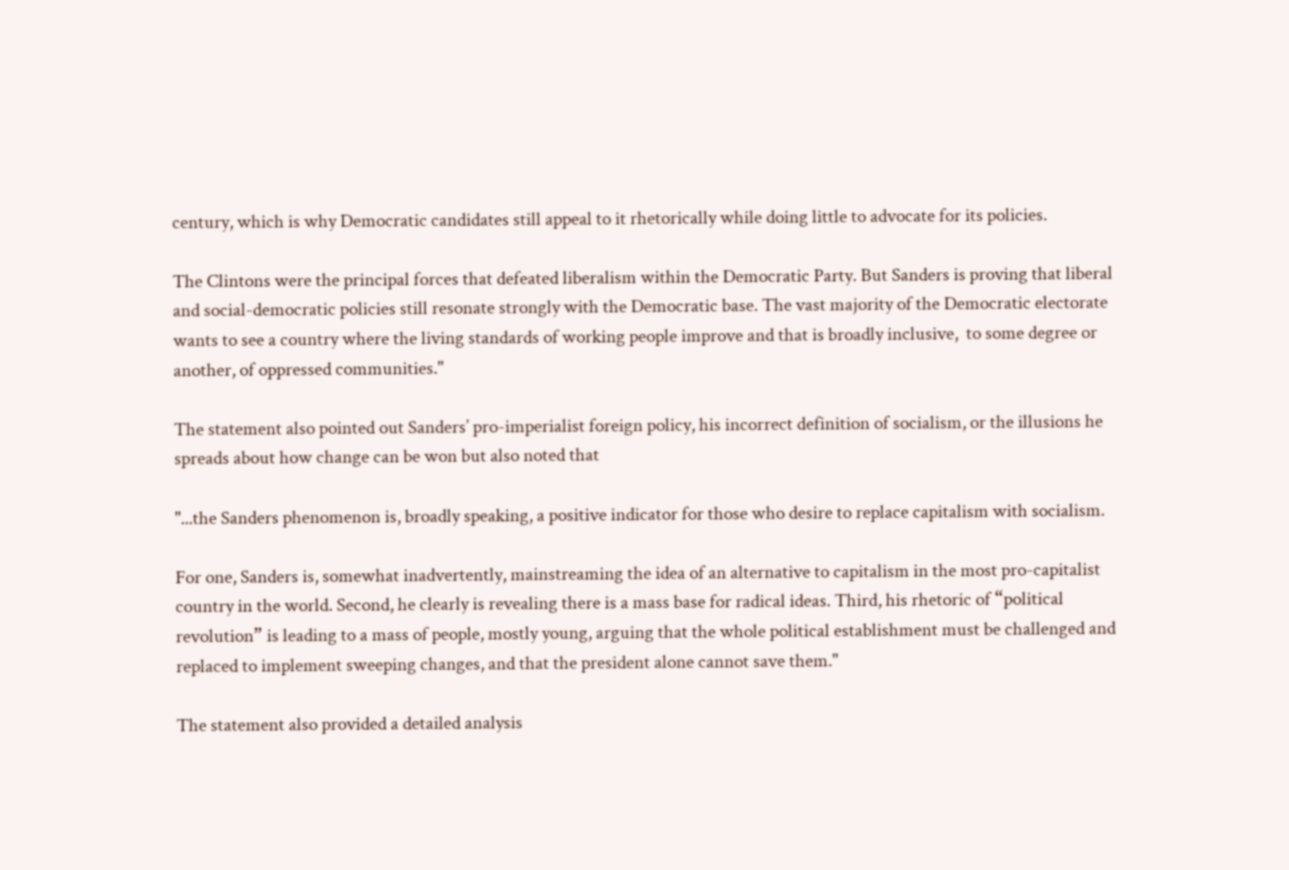century, which is why Democratic candidates still appeal to it rhetorically while doing little to advocate for its policies.

The Clintons were the principal forces that defeated liberalism within the Democratic Party. But Sanders is proving that liberal and social-democratic policies still resonate strongly with the Democratic base. The vast majority of the Democratic electorate wants to see a country where the living standards of working people improve and that is broadly inclusive,  to some degree or another, of oppressed communities."

The statement also pointed out Sanders’ pro-imperialist foreign policy, his incorrect definition of socialism, or the illusions he spreads about how change can be won but also noted that

"...the Sanders phenomenon is, broadly speaking, a positive indicator for those who desire to replace capitalism with socialism.

For one, Sanders is, somewhat inadvertently, mainstreaming the idea of an alternative to capitalism in the most pro-capitalist country in the world. Second, he clearly is revealing there is a mass base for radical ideas. Third, his rhetoric of “political revolution” is leading to a mass of people, mostly young, arguing that the whole political establishment must be challenged and replaced to implement sweeping changes, and that the president alone cannot save them."

The statement also provided a detailed analysis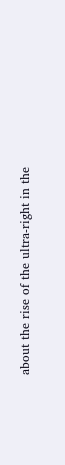about the rise of the ultra-right in the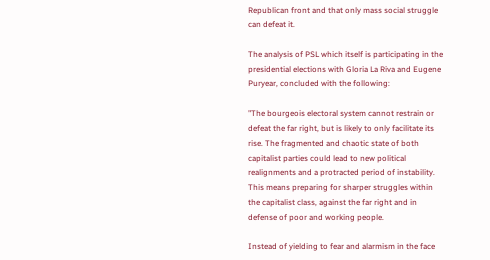Republican front and that only mass social struggle can defeat it.

The analysis of PSL which itself is participating in the presidential elections with Gloria La Riva and Eugene Puryear, concluded with the following:

"The bourgeois electoral system cannot restrain or defeat the far right, but is likely to only facilitate its rise. The fragmented and chaotic state of both capitalist parties could lead to new political realignments and a protracted period of instability. This means preparing for sharper struggles within the capitalist class, against the far right and in defense of poor and working people.

Instead of yielding to fear and alarmism in the face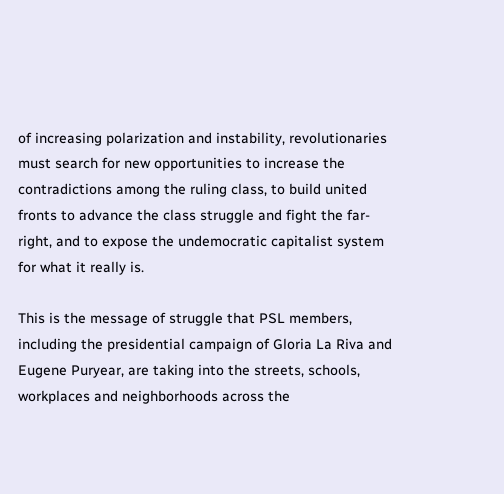of increasing polarization and instability, revolutionaries must search for new opportunities to increase the contradictions among the ruling class, to build united fronts to advance the class struggle and fight the far-right, and to expose the undemocratic capitalist system for what it really is.

This is the message of struggle that PSL members, including the presidential campaign of Gloria La Riva and Eugene Puryear, are taking into the streets, schools, workplaces and neighborhoods across the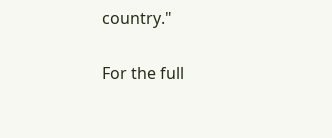country."

For the full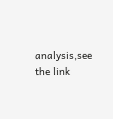analysis,see the link